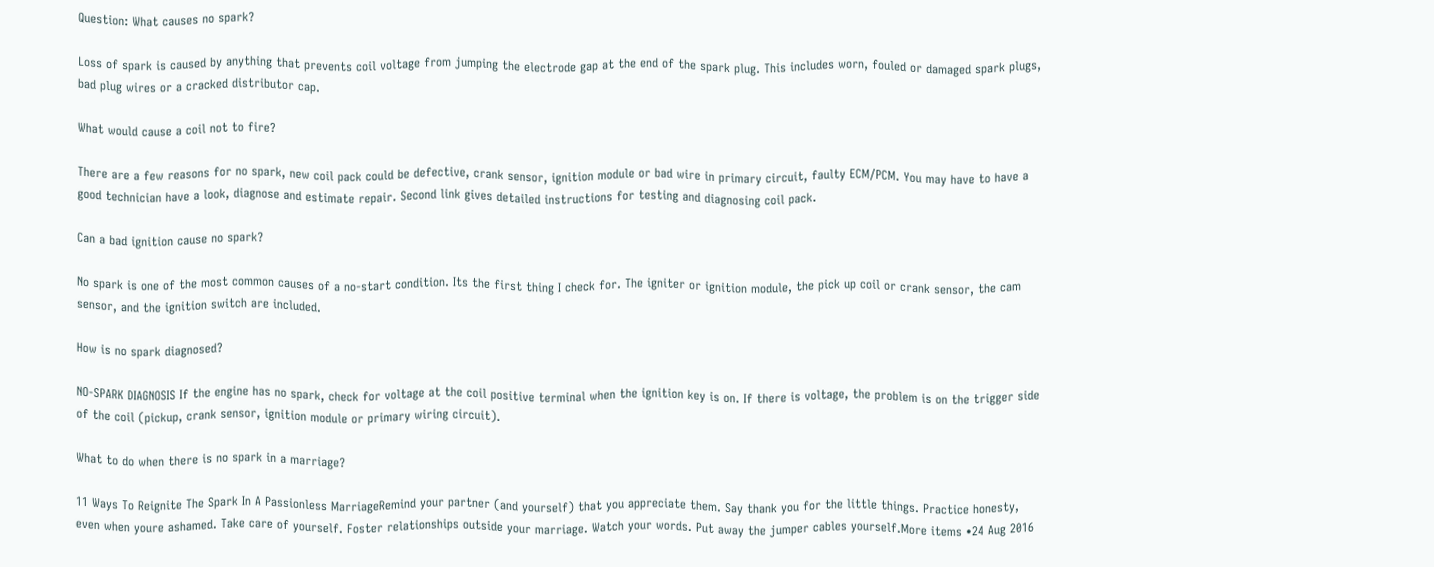Question: What causes no spark?

Loss of spark is caused by anything that prevents coil voltage from jumping the electrode gap at the end of the spark plug. This includes worn, fouled or damaged spark plugs, bad plug wires or a cracked distributor cap.

What would cause a coil not to fire?

There are a few reasons for no spark, new coil pack could be defective, crank sensor, ignition module or bad wire in primary circuit, faulty ECM/PCM. You may have to have a good technician have a look, diagnose and estimate repair. Second link gives detailed instructions for testing and diagnosing coil pack.

Can a bad ignition cause no spark?

No spark is one of the most common causes of a no-start condition. Its the first thing I check for. The igniter or ignition module, the pick up coil or crank sensor, the cam sensor, and the ignition switch are included.

How is no spark diagnosed?

NO-SPARK DIAGNOSIS If the engine has no spark, check for voltage at the coil positive terminal when the ignition key is on. If there is voltage, the problem is on the trigger side of the coil (pickup, crank sensor, ignition module or primary wiring circuit).

What to do when there is no spark in a marriage?

11 Ways To Reignite The Spark In A Passionless MarriageRemind your partner (and yourself) that you appreciate them. Say thank you for the little things. Practice honesty, even when youre ashamed. Take care of yourself. Foster relationships outside your marriage. Watch your words. Put away the jumper cables yourself.More items •24 Aug 2016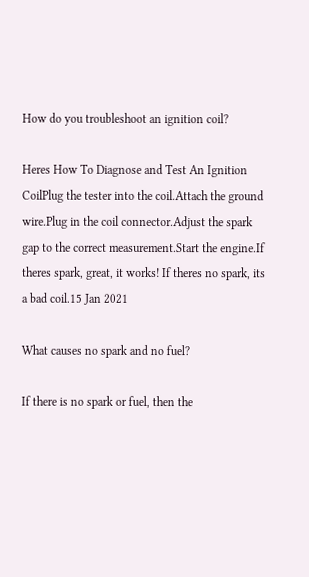How do you troubleshoot an ignition coil?

Heres How To Diagnose and Test An Ignition CoilPlug the tester into the coil.Attach the ground wire.Plug in the coil connector.Adjust the spark gap to the correct measurement.Start the engine.If theres spark, great, it works! If theres no spark, its a bad coil.15 Jan 2021

What causes no spark and no fuel?

If there is no spark or fuel, then the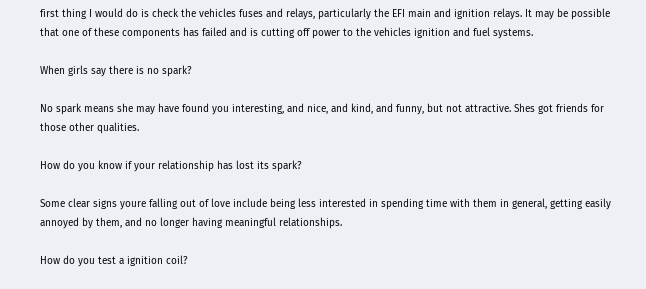first thing I would do is check the vehicles fuses and relays, particularly the EFI main and ignition relays. It may be possible that one of these components has failed and is cutting off power to the vehicles ignition and fuel systems.

When girls say there is no spark?

No spark means she may have found you interesting, and nice, and kind, and funny, but not attractive. Shes got friends for those other qualities.

How do you know if your relationship has lost its spark?

Some clear signs youre falling out of love include being less interested in spending time with them in general, getting easily annoyed by them, and no longer having meaningful relationships.

How do you test a ignition coil?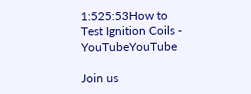1:525:53How to Test Ignition Coils - YouTubeYouTube

Join us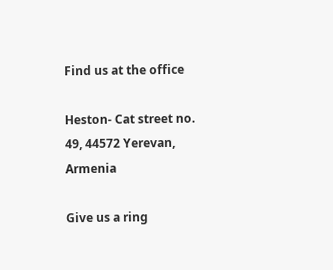Find us at the office

Heston- Cat street no. 49, 44572 Yerevan, Armenia

Give us a ring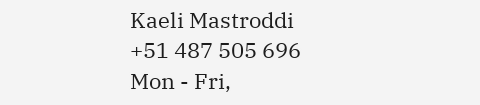Kaeli Mastroddi
+51 487 505 696
Mon - Fri,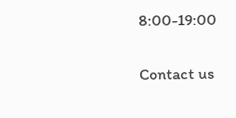8:00-19:00

Contact us